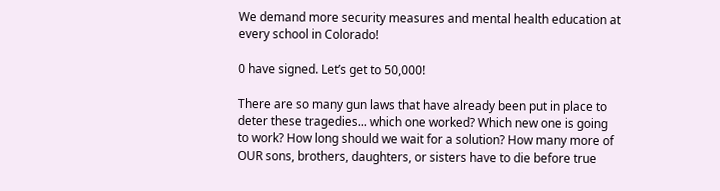We demand more security measures and mental health education at every school in Colorado!

0 have signed. Let’s get to 50,000!

There are so many gun laws that have already been put in place to deter these tragedies... which one worked? Which new one is going to work? How long should we wait for a solution? How many more of OUR sons, brothers, daughters, or sisters have to die before true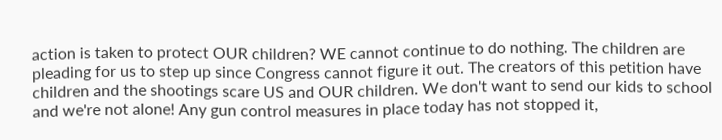action is taken to protect OUR children? WE cannot continue to do nothing. The children are pleading for us to step up since Congress cannot figure it out. The creators of this petition have children and the shootings scare US and OUR children. We don't want to send our kids to school and we're not alone! Any gun control measures in place today has not stopped it,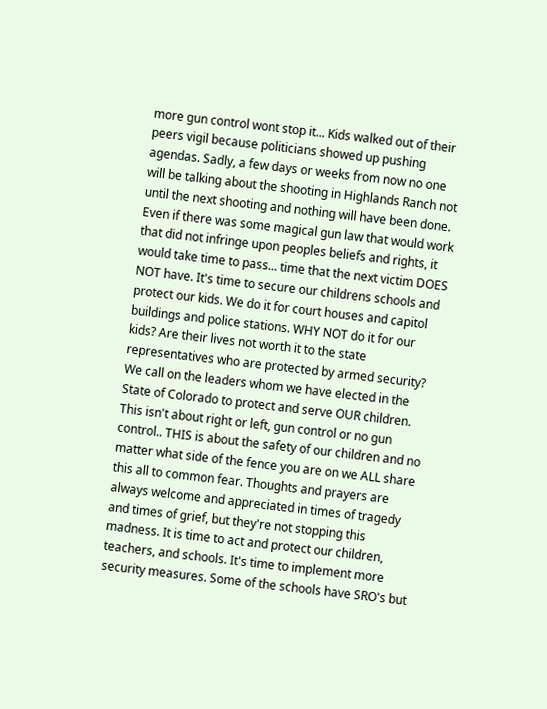more gun control wont stop it... Kids walked out of their peers vigil because politicians showed up pushing agendas. Sadly, a few days or weeks from now no one will be talking about the shooting in Highlands Ranch not until the next shooting and nothing will have been done. Even if there was some magical gun law that would work that did not infringe upon peoples beliefs and rights, it would take time to pass... time that the next victim DOES NOT have. It's time to secure our childrens schools and protect our kids. We do it for court houses and capitol buildings and police stations. WHY NOT do it for our kids? Are their lives not worth it to the state representatives who are protected by armed security? We call on the leaders whom we have elected in the State of Colorado to protect and serve OUR children. This isn't about right or left, gun control or no gun control.. THIS is about the safety of our children and no matter what side of the fence you are on we ALL share this all to common fear. Thoughts and prayers are always welcome and appreciated in times of tragedy and times of grief, but they're not stopping this madness. It is time to act and protect our children, teachers, and schools. It's time to implement more security measures. Some of the schools have SRO's but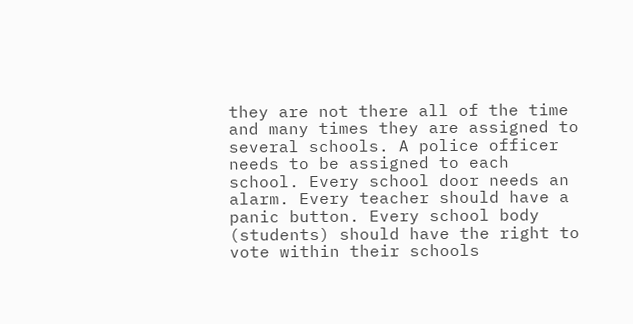they are not there all of the time and many times they are assigned to several schools. A police officer needs to be assigned to each school. Every school door needs an alarm. Every teacher should have a panic button. Every school body (students) should have the right to vote within their schools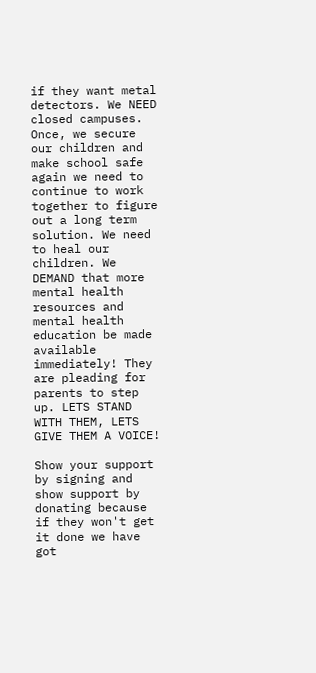if they want metal detectors. We NEED closed campuses. Once, we secure our children and make school safe again we need to continue to work together to figure out a long term solution. We need to heal our children. We DEMAND that more mental health resources and mental health education be made available immediately! They are pleading for parents to step up. LETS STAND WITH THEM, LETS GIVE THEM A VOICE!

Show your support by signing and show support by donating because if they won't get it done we have got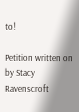to!

Petition written on by Stacy Ravenscroft